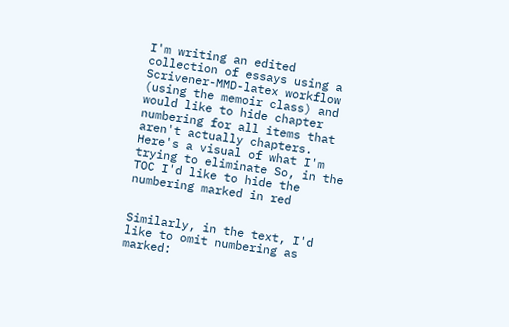I'm writing an edited collection of essays using a Scrivener-MMD-latex workflow (using the memoir class) and would like to hide chapter numbering for all items that aren't actually chapters. Here's a visual of what I'm trying to eliminate So, in the TOC I'd like to hide the numbering marked in red


Similarly, in the text, I'd like to omit numbering as marked: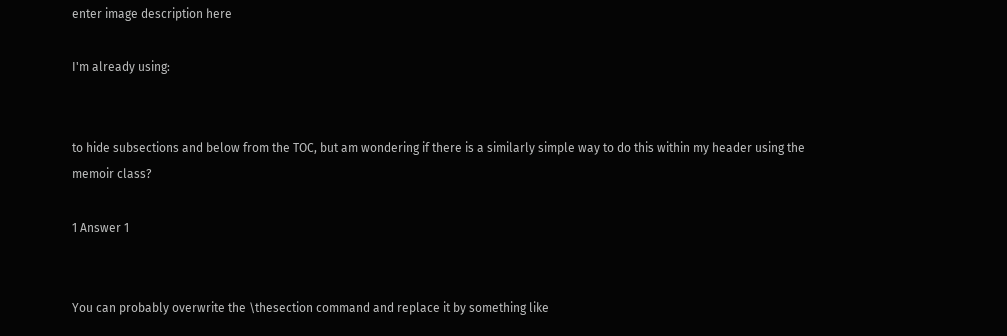enter image description here

I'm already using:


to hide subsections and below from the TOC, but am wondering if there is a similarly simple way to do this within my header using the memoir class?

1 Answer 1


You can probably overwrite the \thesection command and replace it by something like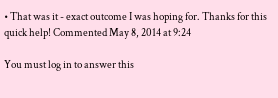• That was it - exact outcome I was hoping for. Thanks for this quick help! Commented May 8, 2014 at 9:24

You must log in to answer this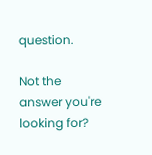question.

Not the answer you're looking for?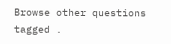Browse other questions tagged .